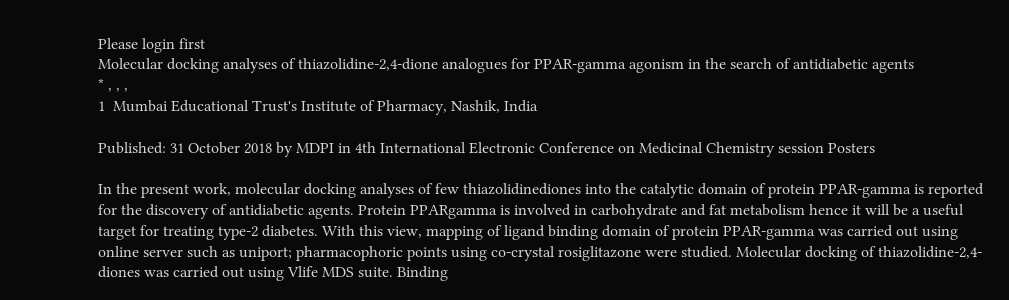Please login first
Molecular docking analyses of thiazolidine-2,4-dione analogues for PPAR-gamma agonism in the search of antidiabetic agents
* , , ,
1  Mumbai Educational Trust's Institute of Pharmacy, Nashik, India

Published: 31 October 2018 by MDPI in 4th International Electronic Conference on Medicinal Chemistry session Posters

In the present work, molecular docking analyses of few thiazolidinediones into the catalytic domain of protein PPAR-gamma is reported for the discovery of antidiabetic agents. Protein PPARgamma is involved in carbohydrate and fat metabolism hence it will be a useful target for treating type-2 diabetes. With this view, mapping of ligand binding domain of protein PPAR-gamma was carried out using online server such as uniport; pharmacophoric points using co-crystal rosiglitazone were studied. Molecular docking of thiazolidine-2,4-diones was carried out using Vlife MDS suite. Binding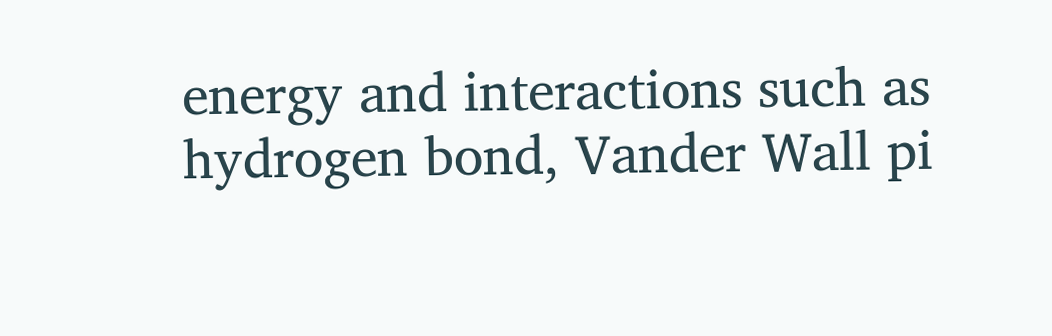energy and interactions such as hydrogen bond, Vander Wall pi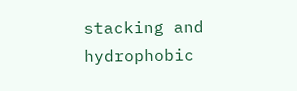stacking and hydrophobic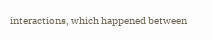interactions, which happened between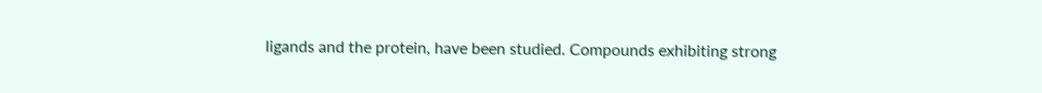ligands and the protein, have been studied. Compounds exhibiting strong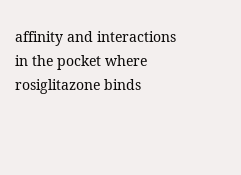affinity and interactions in the pocket where rosiglitazone binds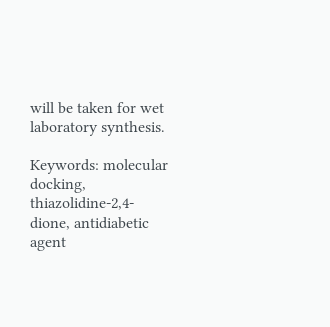will be taken for wet laboratory synthesis.

Keywords: molecular docking, thiazolidine-2,4-dione, antidiabetic agent